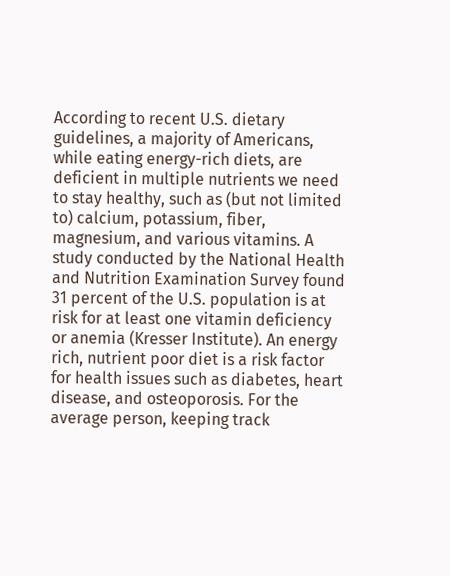According to recent U.S. dietary guidelines, a majority of Americans, while eating energy-rich diets, are deficient in multiple nutrients we need to stay healthy, such as (but not limited to) calcium, potassium, fiber, magnesium, and various vitamins. A study conducted by the National Health and Nutrition Examination Survey found 31 percent of the U.S. population is at risk for at least one vitamin deficiency or anemia (Kresser Institute). An energy rich, nutrient poor diet is a risk factor for health issues such as diabetes, heart disease, and osteoporosis. For the average person, keeping track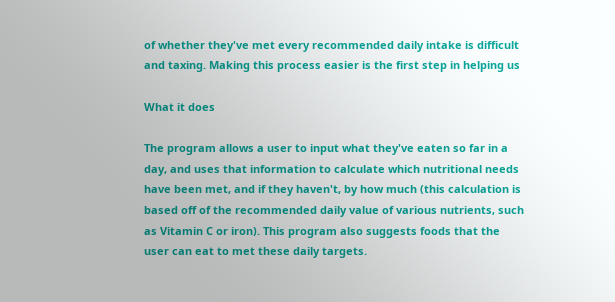of whether they've met every recommended daily intake is difficult and taxing. Making this process easier is the first step in helping us

What it does

The program allows a user to input what they've eaten so far in a day, and uses that information to calculate which nutritional needs have been met, and if they haven't, by how much (this calculation is based off of the recommended daily value of various nutrients, such as Vitamin C or iron). This program also suggests foods that the user can eat to met these daily targets.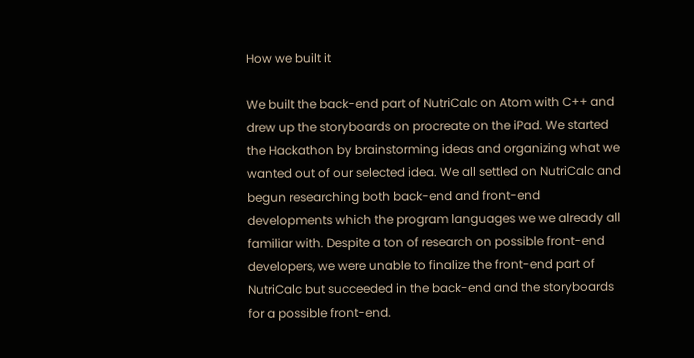How we built it

We built the back-end part of NutriCalc on Atom with C++ and drew up the storyboards on procreate on the iPad. We started the Hackathon by brainstorming ideas and organizing what we wanted out of our selected idea. We all settled on NutriCalc and begun researching both back-end and front-end developments which the program languages we we already all familiar with. Despite a ton of research on possible front-end developers, we were unable to finalize the front-end part of NutriCalc but succeeded in the back-end and the storyboards for a possible front-end.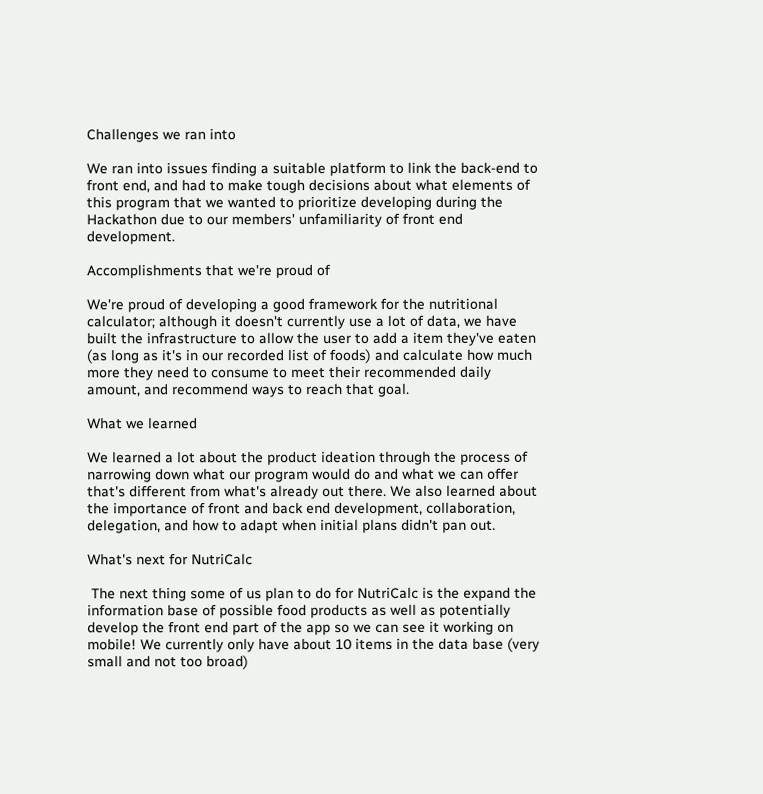Challenges we ran into

We ran into issues finding a suitable platform to link the back-end to front end, and had to make tough decisions about what elements of this program that we wanted to prioritize developing during the Hackathon due to our members' unfamiliarity of front end development.

Accomplishments that we're proud of

We're proud of developing a good framework for the nutritional calculator; although it doesn't currently use a lot of data, we have built the infrastructure to allow the user to add a item they've eaten (as long as it's in our recorded list of foods) and calculate how much more they need to consume to meet their recommended daily amount, and recommend ways to reach that goal.

What we learned

We learned a lot about the product ideation through the process of narrowing down what our program would do and what we can offer that's different from what's already out there. We also learned about the importance of front and back end development, collaboration, delegation, and how to adapt when initial plans didn't pan out.

What's next for NutriCalc

 The next thing some of us plan to do for NutriCalc is the expand the information base of possible food products as well as potentially develop the front end part of the app so we can see it working on mobile! We currently only have about 10 items in the data base (very small and not too broad)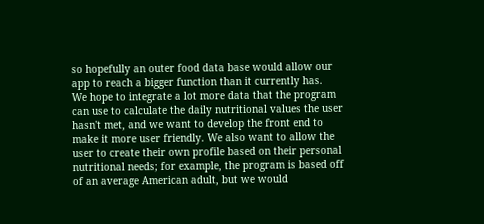so hopefully an outer food data base would allow our app to reach a bigger function than it currently has.
We hope to integrate a lot more data that the program can use to calculate the daily nutritional values the user hasn't met, and we want to develop the front end to make it more user friendly. We also want to allow the user to create their own profile based on their personal nutritional needs; for example, the program is based off of an average American adult, but we would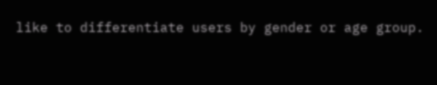like to differentiate users by gender or age group.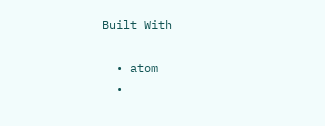Built With

  • atom
  •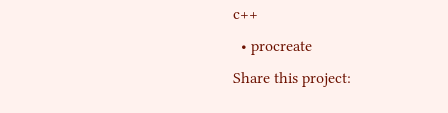c++
  • procreate
Share this project: